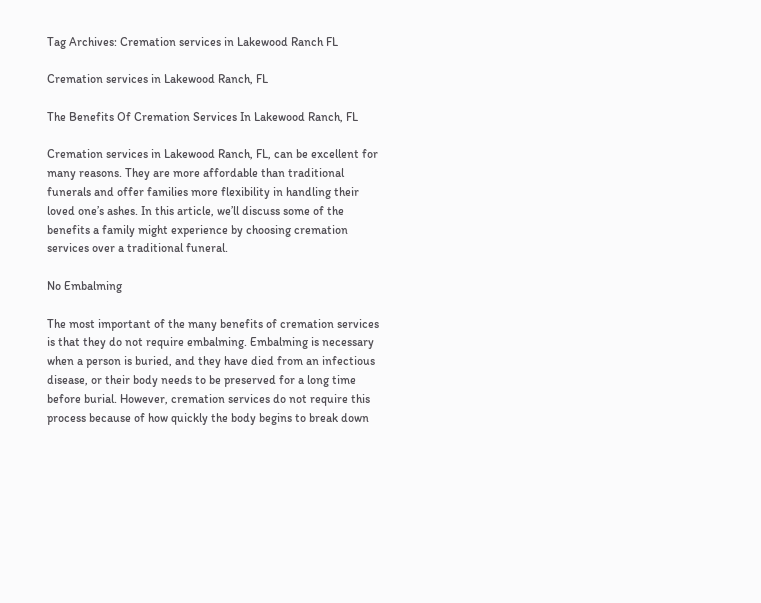Tag Archives: Cremation services in Lakewood Ranch FL

Cremation services in Lakewood Ranch, FL

The Benefits Of Cremation Services In Lakewood Ranch, FL

Cremation services in Lakewood Ranch, FL, can be excellent for many reasons. They are more affordable than traditional funerals and offer families more flexibility in handling their loved one’s ashes. In this article, we’ll discuss some of the benefits a family might experience by choosing cremation services over a traditional funeral.

No Embalming

The most important of the many benefits of cremation services is that they do not require embalming. Embalming is necessary when a person is buried, and they have died from an infectious disease, or their body needs to be preserved for a long time before burial. However, cremation services do not require this process because of how quickly the body begins to break down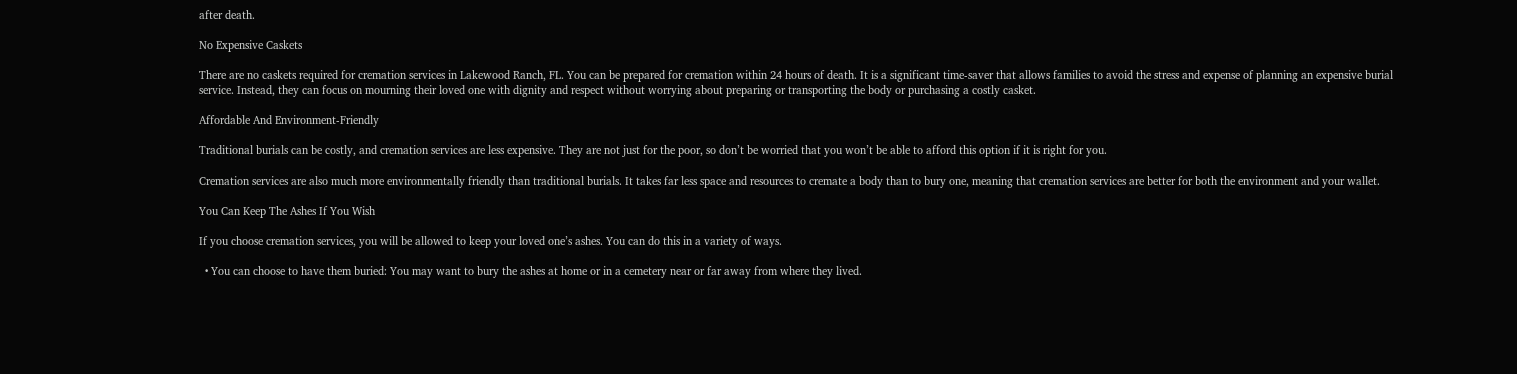after death.

No Expensive Caskets

There are no caskets required for cremation services in Lakewood Ranch, FL. You can be prepared for cremation within 24 hours of death. It is a significant time-saver that allows families to avoid the stress and expense of planning an expensive burial service. Instead, they can focus on mourning their loved one with dignity and respect without worrying about preparing or transporting the body or purchasing a costly casket.

Affordable And Environment-Friendly

Traditional burials can be costly, and cremation services are less expensive. They are not just for the poor, so don’t be worried that you won’t be able to afford this option if it is right for you.

Cremation services are also much more environmentally friendly than traditional burials. It takes far less space and resources to cremate a body than to bury one, meaning that cremation services are better for both the environment and your wallet.

You Can Keep The Ashes If You Wish

If you choose cremation services, you will be allowed to keep your loved one’s ashes. You can do this in a variety of ways.

  • You can choose to have them buried: You may want to bury the ashes at home or in a cemetery near or far away from where they lived.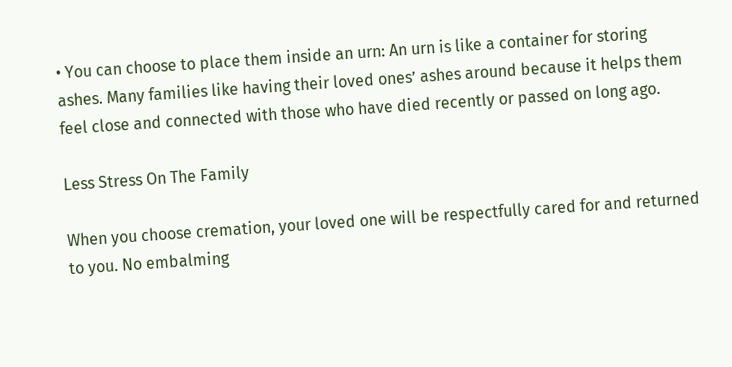• You can choose to place them inside an urn: An urn is like a container for storing ashes. Many families like having their loved ones’ ashes around because it helps them feel close and connected with those who have died recently or passed on long ago.

Less Stress On The Family

When you choose cremation, your loved one will be respectfully cared for and returned to you. No embalming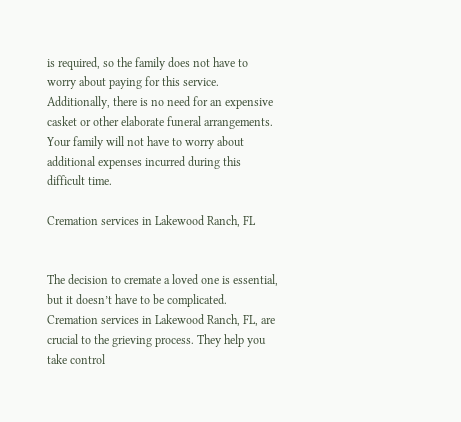is required, so the family does not have to worry about paying for this service. Additionally, there is no need for an expensive casket or other elaborate funeral arrangements. Your family will not have to worry about additional expenses incurred during this difficult time.

Cremation services in Lakewood Ranch, FL


The decision to cremate a loved one is essential, but it doesn’t have to be complicated. Cremation services in Lakewood Ranch, FL, are crucial to the grieving process. They help you take control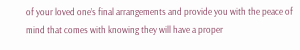of your loved one’s final arrangements and provide you with the peace of mind that comes with knowing they will have a proper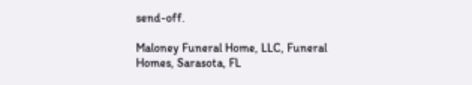send-off.

Maloney Funeral Home, LLC, Funeral Homes, Sarasota, FL